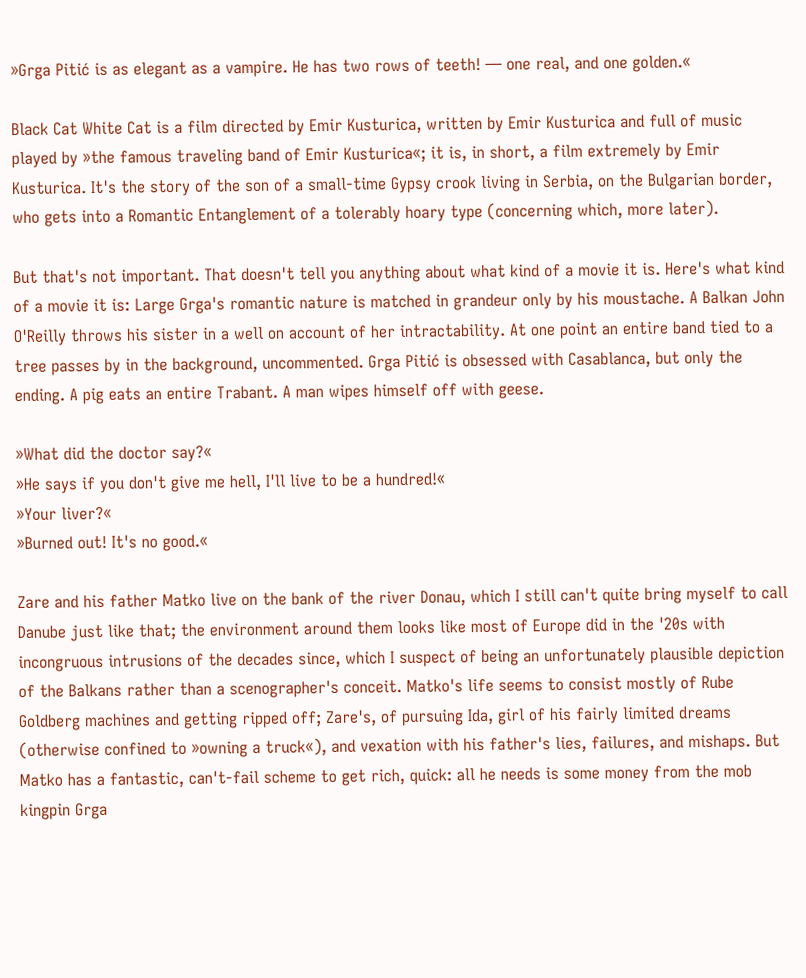»Grga Pitić is as elegant as a vampire. He has two rows of teeth! — one real, and one golden.«

Black Cat White Cat is a film directed by Emir Kusturica, written by Emir Kusturica and full of music played by »the famous traveling band of Emir Kusturica«; it is, in short, a film extremely by Emir Kusturica. It's the story of the son of a small-time Gypsy crook living in Serbia, on the Bulgarian border, who gets into a Romantic Entanglement of a tolerably hoary type (concerning which, more later).

But that's not important. That doesn't tell you anything about what kind of a movie it is. Here's what kind of a movie it is: Large Grga's romantic nature is matched in grandeur only by his moustache. A Balkan John O'Reilly throws his sister in a well on account of her intractability. At one point an entire band tied to a tree passes by in the background, uncommented. Grga Pitić is obsessed with Casablanca, but only the ending. A pig eats an entire Trabant. A man wipes himself off with geese.

»What did the doctor say?«
»He says if you don't give me hell, I'll live to be a hundred!«
»Your liver?«
»Burned out! It's no good.«

Zare and his father Matko live on the bank of the river Donau, which I still can't quite bring myself to call Danube just like that; the environment around them looks like most of Europe did in the '20s with incongruous intrusions of the decades since, which I suspect of being an unfortunately plausible depiction of the Balkans rather than a scenographer's conceit. Matko's life seems to consist mostly of Rube Goldberg machines and getting ripped off; Zare's, of pursuing Ida, girl of his fairly limited dreams (otherwise confined to »owning a truck«), and vexation with his father's lies, failures, and mishaps. But Matko has a fantastic, can't-fail scheme to get rich, quick: all he needs is some money from the mob kingpin Grga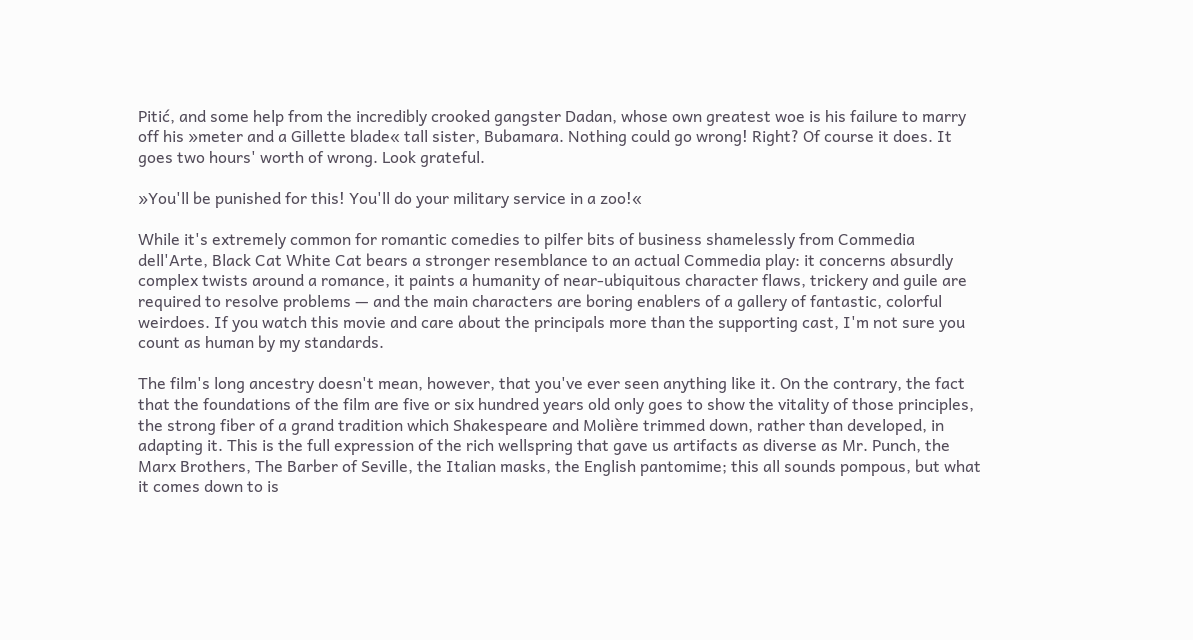Pitić, and some help from the incredibly crooked gangster Dadan, whose own greatest woe is his failure to marry off his »meter and a Gillette blade« tall sister, Bubamara. Nothing could go wrong! Right? Of course it does. It goes two hours' worth of wrong. Look grateful.

»You'll be punished for this! You'll do your military service in a zoo!«

While it's extremely common for romantic comedies to pilfer bits of business shamelessly from Commedia dell'Arte, Black Cat White Cat bears a stronger resemblance to an actual Commedia play: it concerns absurdly complex twists around a romance, it paints a humanity of near-ubiquitous character flaws, trickery and guile are required to resolve problems — and the main characters are boring enablers of a gallery of fantastic, colorful weirdoes. If you watch this movie and care about the principals more than the supporting cast, I'm not sure you count as human by my standards.

The film's long ancestry doesn't mean, however, that you've ever seen anything like it. On the contrary, the fact that the foundations of the film are five or six hundred years old only goes to show the vitality of those principles, the strong fiber of a grand tradition which Shakespeare and Molière trimmed down, rather than developed, in adapting it. This is the full expression of the rich wellspring that gave us artifacts as diverse as Mr. Punch, the Marx Brothers, The Barber of Seville, the Italian masks, the English pantomime; this all sounds pompous, but what it comes down to is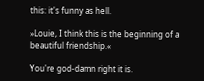this: it's funny as hell.

»Louie, I think this is the beginning of a beautiful friendship.«

You're god-damn right it is.